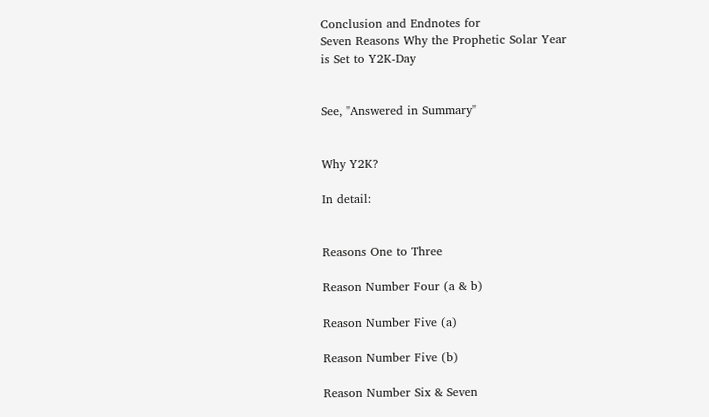Conclusion and Endnotes for
Seven Reasons Why the Prophetic Solar Year
is Set to Y2K-Day


See, "Answered in Summary"


Why Y2K?

In detail:


Reasons One to Three

Reason Number Four (a & b)

Reason Number Five (a)

Reason Number Five (b)

Reason Number Six & Seven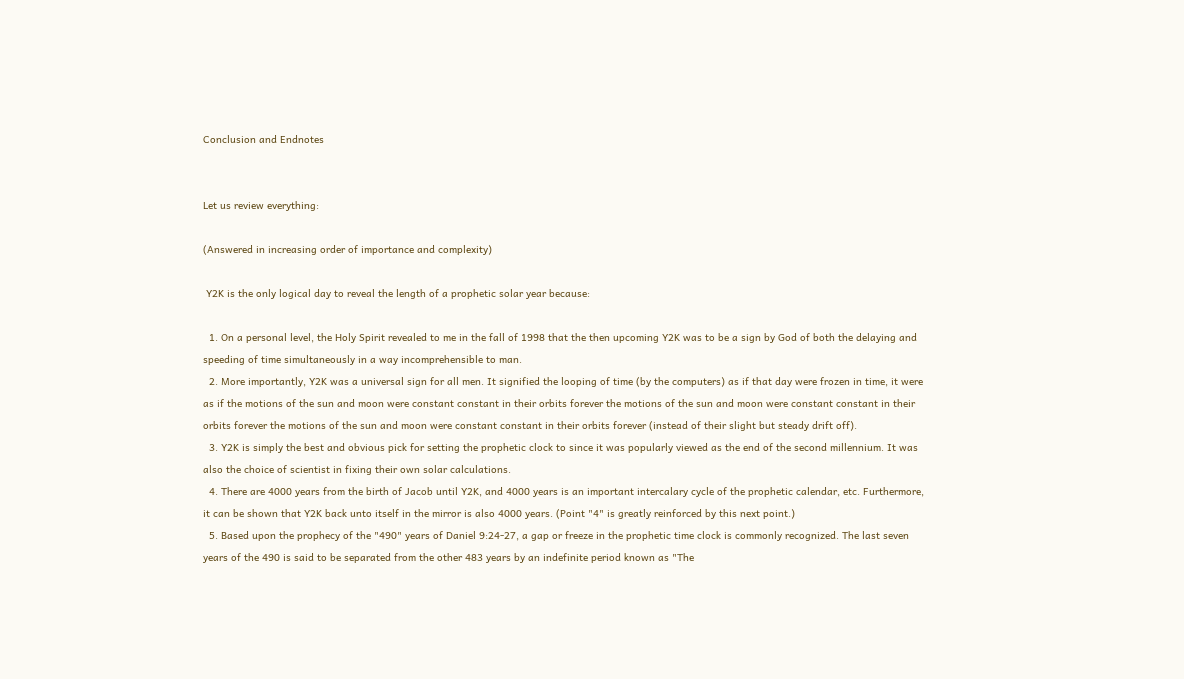Conclusion and Endnotes


Let us review everything:

(Answered in increasing order of importance and complexity)

 Y2K is the only logical day to reveal the length of a prophetic solar year because:

  1. On a personal level, the Holy Spirit revealed to me in the fall of 1998 that the then upcoming Y2K was to be a sign by God of both the delaying and speeding of time simultaneously in a way incomprehensible to man.
  2. More importantly, Y2K was a universal sign for all men. It signified the looping of time (by the computers) as if that day were frozen in time, it were as if the motions of the sun and moon were constant constant in their orbits forever the motions of the sun and moon were constant constant in their orbits forever the motions of the sun and moon were constant constant in their orbits forever (instead of their slight but steady drift off).
  3. Y2K is simply the best and obvious pick for setting the prophetic clock to since it was popularly viewed as the end of the second millennium. It was also the choice of scientist in fixing their own solar calculations.
  4. There are 4000 years from the birth of Jacob until Y2K, and 4000 years is an important intercalary cycle of the prophetic calendar, etc. Furthermore, it can be shown that Y2K back unto itself in the mirror is also 4000 years. (Point "4" is greatly reinforced by this next point.)
  5. Based upon the prophecy of the "490" years of Daniel 9:24-27, a gap or freeze in the prophetic time clock is commonly recognized. The last seven years of the 490 is said to be separated from the other 483 years by an indefinite period known as "The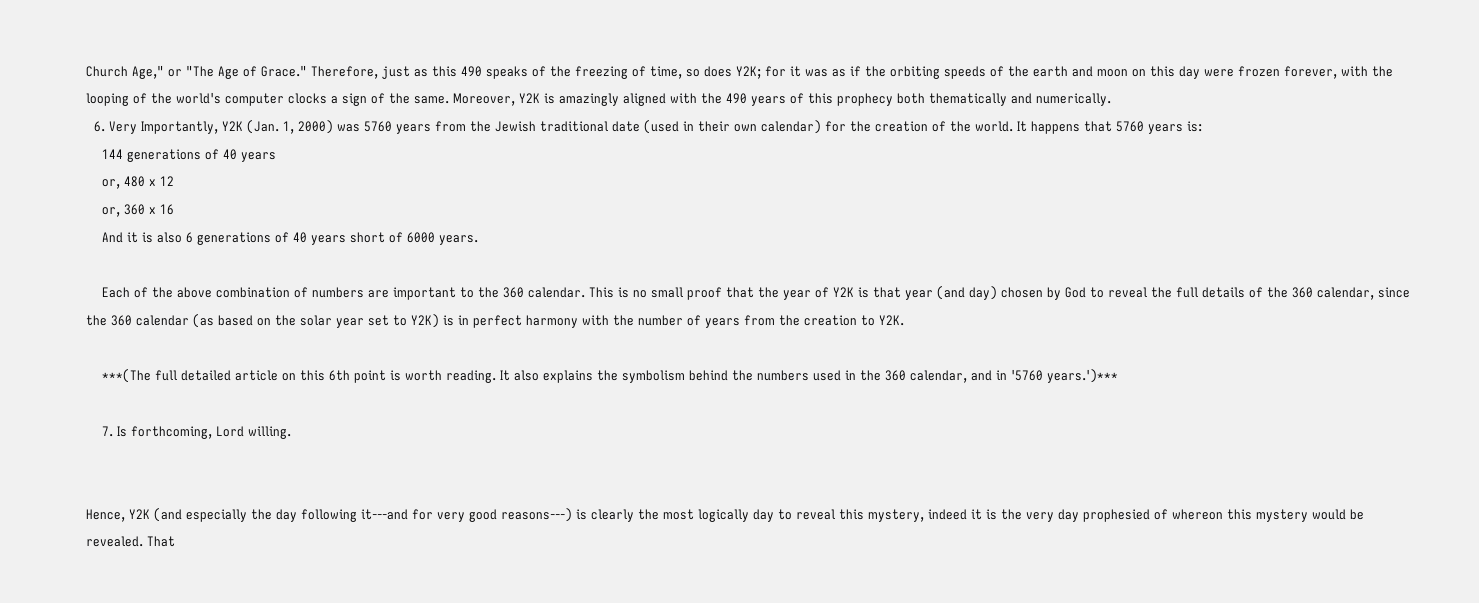Church Age," or "The Age of Grace." Therefore, just as this 490 speaks of the freezing of time, so does Y2K; for it was as if the orbiting speeds of the earth and moon on this day were frozen forever, with the looping of the world's computer clocks a sign of the same. Moreover, Y2K is amazingly aligned with the 490 years of this prophecy both thematically and numerically.
  6. Very Importantly, Y2K (Jan. 1, 2000) was 5760 years from the Jewish traditional date (used in their own calendar) for the creation of the world. It happens that 5760 years is:
    144 generations of 40 years
    or, 480 x 12
    or, 360 x 16
    And it is also 6 generations of 40 years short of 6000 years.

    Each of the above combination of numbers are important to the 360 calendar. This is no small proof that the year of Y2K is that year (and day) chosen by God to reveal the full details of the 360 calendar, since the 360 calendar (as based on the solar year set to Y2K) is in perfect harmony with the number of years from the creation to Y2K.

    ***(The full detailed article on this 6th point is worth reading. It also explains the symbolism behind the numbers used in the 360 calendar, and in '5760 years.')***

    7. Is forthcoming, Lord willing.


Hence, Y2K (and especially the day following it---and for very good reasons---) is clearly the most logically day to reveal this mystery, indeed it is the very day prophesied of whereon this mystery would be revealed. That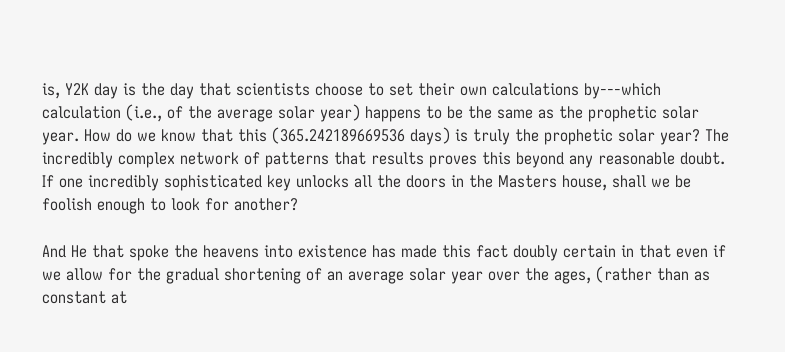is, Y2K day is the day that scientists choose to set their own calculations by---which calculation (i.e., of the average solar year) happens to be the same as the prophetic solar year. How do we know that this (365.242189669536 days) is truly the prophetic solar year? The incredibly complex network of patterns that results proves this beyond any reasonable doubt. If one incredibly sophisticated key unlocks all the doors in the Masters house, shall we be foolish enough to look for another?

And He that spoke the heavens into existence has made this fact doubly certain in that even if we allow for the gradual shortening of an average solar year over the ages, (rather than as constant at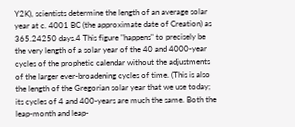Y2K), scientists determine the length of an average solar year at c. 4001 BC (the approximate date of Creation) as 365.24250 days.4 This figure "happens" to precisely be the very length of a solar year of the 40 and 4000-year cycles of the prophetic calendar without the adjustments of the larger ever-broadening cycles of time. (This is also the length of the Gregorian solar year that we use today; its cycles of 4 and 400-years are much the same. Both the leap-month and leap-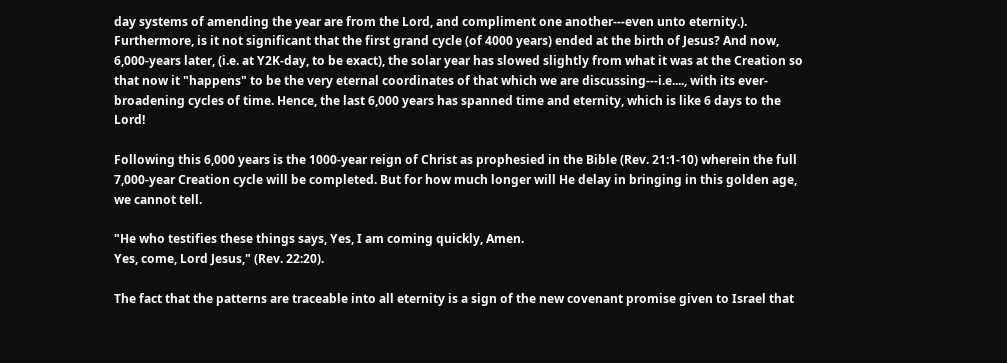day systems of amending the year are from the Lord, and compliment one another---even unto eternity.). Furthermore, is it not significant that the first grand cycle (of 4000 years) ended at the birth of Jesus? And now, 6,000-years later, (i.e. at Y2K-day, to be exact), the solar year has slowed slightly from what it was at the Creation so that now it "happens" to be the very eternal coordinates of that which we are discussing---i.e...., with its ever-broadening cycles of time. Hence, the last 6,000 years has spanned time and eternity, which is like 6 days to the Lord!

Following this 6,000 years is the 1000-year reign of Christ as prophesied in the Bible (Rev. 21:1-10) wherein the full 7,000-year Creation cycle will be completed. But for how much longer will He delay in bringing in this golden age, we cannot tell.

"He who testifies these things says, Yes, I am coming quickly, Amen.
Yes, come, Lord Jesus," (Rev. 22:20).

The fact that the patterns are traceable into all eternity is a sign of the new covenant promise given to Israel that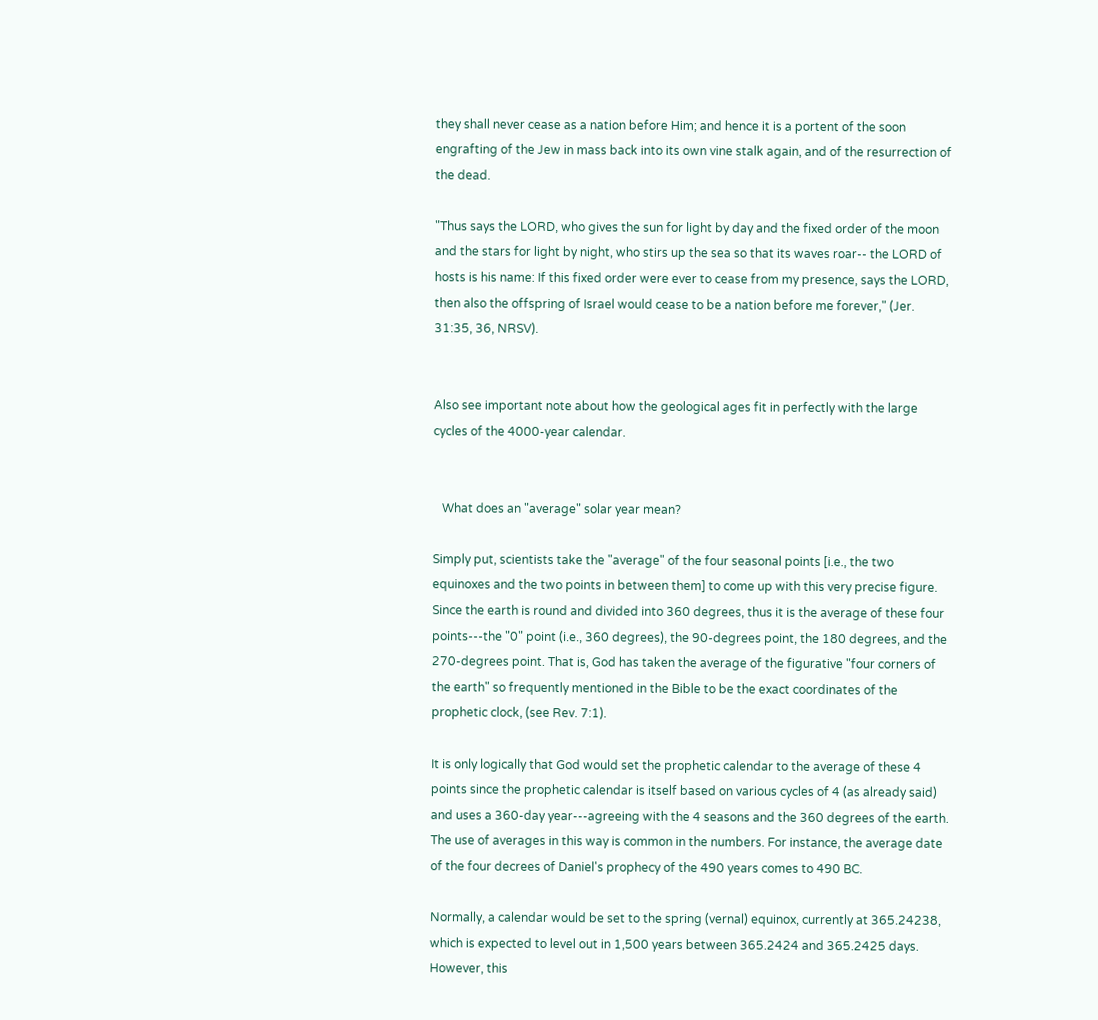they shall never cease as a nation before Him; and hence it is a portent of the soon engrafting of the Jew in mass back into its own vine stalk again, and of the resurrection of the dead.

"Thus says the LORD, who gives the sun for light by day and the fixed order of the moon and the stars for light by night, who stirs up the sea so that its waves roar-- the LORD of hosts is his name: If this fixed order were ever to cease from my presence, says the LORD, then also the offspring of Israel would cease to be a nation before me forever," (Jer. 31:35, 36, NRSV).


Also see important note about how the geological ages fit in perfectly with the large cycles of the 4000-year calendar.


   What does an "average" solar year mean?

Simply put, scientists take the "average" of the four seasonal points [i.e., the two equinoxes and the two points in between them] to come up with this very precise figure. Since the earth is round and divided into 360 degrees, thus it is the average of these four points---the "0" point (i.e., 360 degrees), the 90-degrees point, the 180 degrees, and the 270-degrees point. That is, God has taken the average of the figurative "four corners of the earth" so frequently mentioned in the Bible to be the exact coordinates of the prophetic clock, (see Rev. 7:1).

It is only logically that God would set the prophetic calendar to the average of these 4 points since the prophetic calendar is itself based on various cycles of 4 (as already said) and uses a 360-day year---agreeing with the 4 seasons and the 360 degrees of the earth. The use of averages in this way is common in the numbers. For instance, the average date of the four decrees of Daniel's prophecy of the 490 years comes to 490 BC.

Normally, a calendar would be set to the spring (vernal) equinox, currently at 365.24238, which is expected to level out in 1,500 years between 365.2424 and 365.2425 days. However, this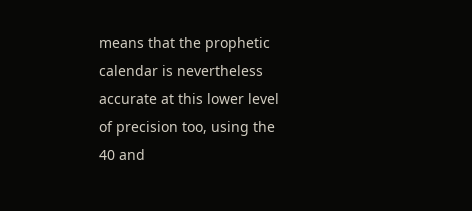means that the prophetic calendar is nevertheless accurate at this lower level of precision too, using the 40 and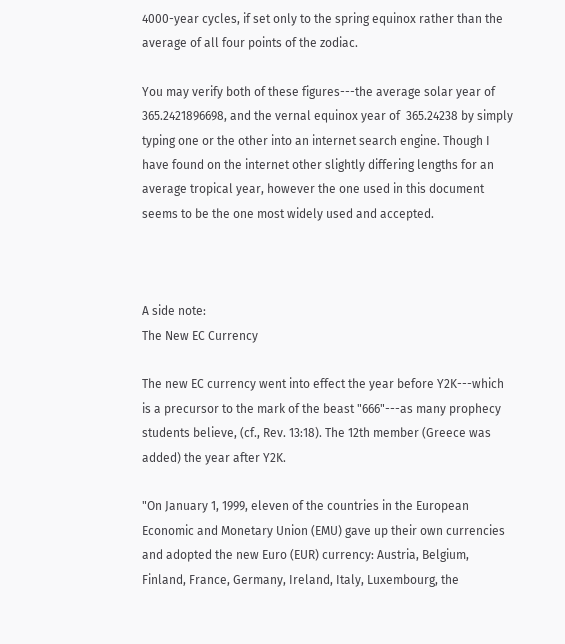4000-year cycles, if set only to the spring equinox rather than the average of all four points of the zodiac.

You may verify both of these figures---the average solar year of 365.2421896698, and the vernal equinox year of  365.24238 by simply typing one or the other into an internet search engine. Though I have found on the internet other slightly differing lengths for an average tropical year, however the one used in this document seems to be the one most widely used and accepted.



A side note:
The New EC Currency

The new EC currency went into effect the year before Y2K---which is a precursor to the mark of the beast "666"---as many prophecy students believe, (cf., Rev. 13:18). The 12th member (Greece was added) the year after Y2K.

"On January 1, 1999, eleven of the countries in the European Economic and Monetary Union (EMU) gave up their own currencies and adopted the new Euro (EUR) currency: Austria, Belgium, Finland, France, Germany, Ireland, Italy, Luxembourg, the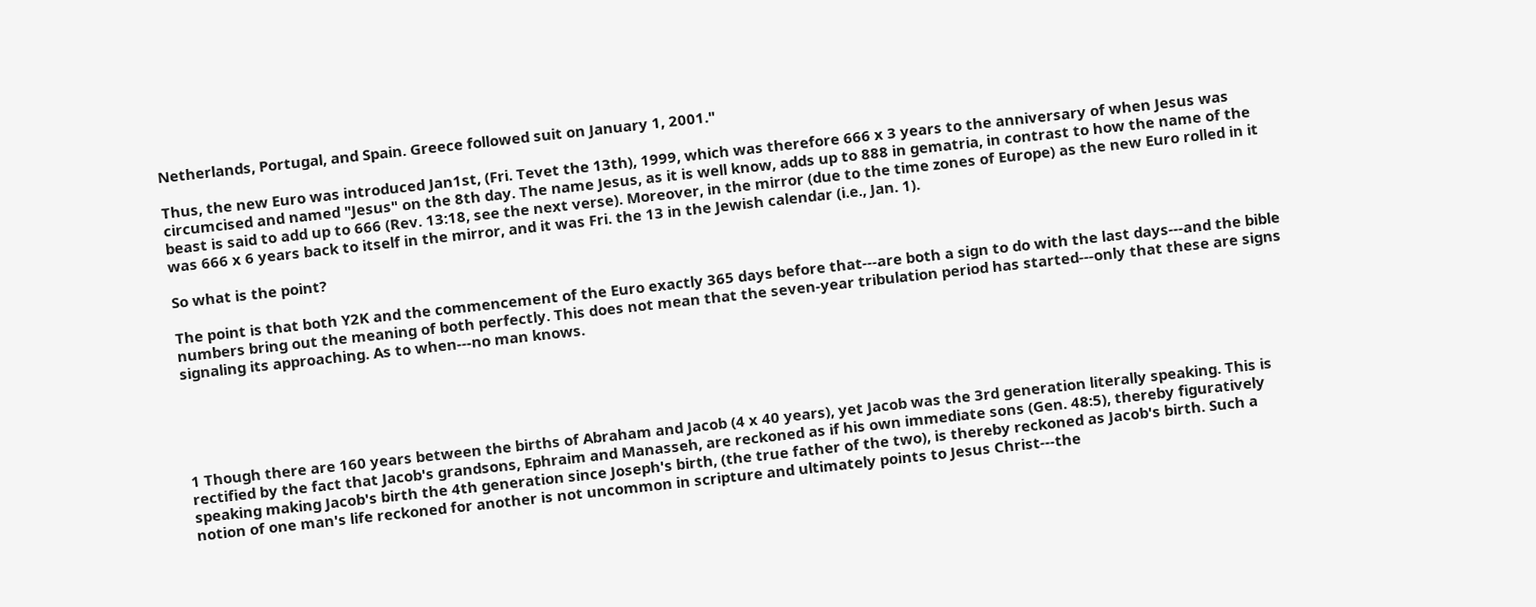Netherlands, Portugal, and Spain. Greece followed suit on January 1, 2001."

Thus, the new Euro was introduced Jan1st, (Fri. Tevet the 13th), 1999, which was therefore 666 x 3 years to the anniversary of when Jesus was circumcised and named "Jesus" on the 8th day. The name Jesus, as it is well know, adds up to 888 in gematria, in contrast to how the name of the beast is said to add up to 666 (Rev. 13:18, see the next verse). Moreover, in the mirror (due to the time zones of Europe) as the new Euro rolled in it was 666 x 6 years back to itself in the mirror, and it was Fri. the 13 in the Jewish calendar (i.e., Jan. 1).

So what is the point?

The point is that both Y2K and the commencement of the Euro exactly 365 days before that---are both a sign to do with the last days---and the bible numbers bring out the meaning of both perfectly. This does not mean that the seven-year tribulation period has started---only that these are signs signaling its approaching. As to when---no man knows.





1 Though there are 160 years between the births of Abraham and Jacob (4 x 40 years), yet Jacob was the 3rd generation literally speaking. This is rectified by the fact that Jacob's grandsons, Ephraim and Manasseh, are reckoned as if his own immediate sons (Gen. 48:5), thereby figuratively speaking making Jacob's birth the 4th generation since Joseph's birth, (the true father of the two), is thereby reckoned as Jacob's birth. Such a notion of one man's life reckoned for another is not uncommon in scripture and ultimately points to Jesus Christ---the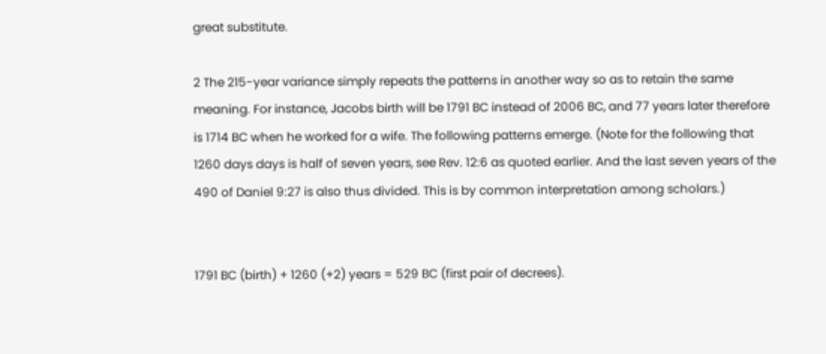great substitute.

2 The 215-year variance simply repeats the patterns in another way so as to retain the same meaning. For instance, Jacobs birth will be 1791 BC instead of 2006 BC, and 77 years later therefore is 1714 BC when he worked for a wife. The following patterns emerge. (Note for the following that 1260 days days is half of seven years, see Rev. 12:6 as quoted earlier. And the last seven years of the 490 of Daniel 9:27 is also thus divided. This is by common interpretation among scholars.)


1791 BC (birth) + 1260 (+2) years = 529 BC (first pair of decrees).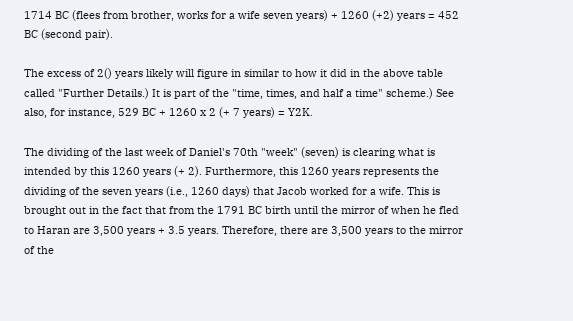1714 BC (flees from brother, works for a wife seven years) + 1260 (+2) years = 452 BC (second pair).

The excess of 2() years likely will figure in similar to how it did in the above table called "Further Details.) It is part of the "time, times, and half a time" scheme.) See also, for instance, 529 BC + 1260 x 2 (+ 7 years) = Y2K.

The dividing of the last week of Daniel's 70th "week" (seven) is clearing what is intended by this 1260 years (+ 2). Furthermore, this 1260 years represents the dividing of the seven years (i.e., 1260 days) that Jacob worked for a wife. This is brought out in the fact that from the 1791 BC birth until the mirror of when he fled to Haran are 3,500 years + 3.5 years. Therefore, there are 3,500 years to the mirror of the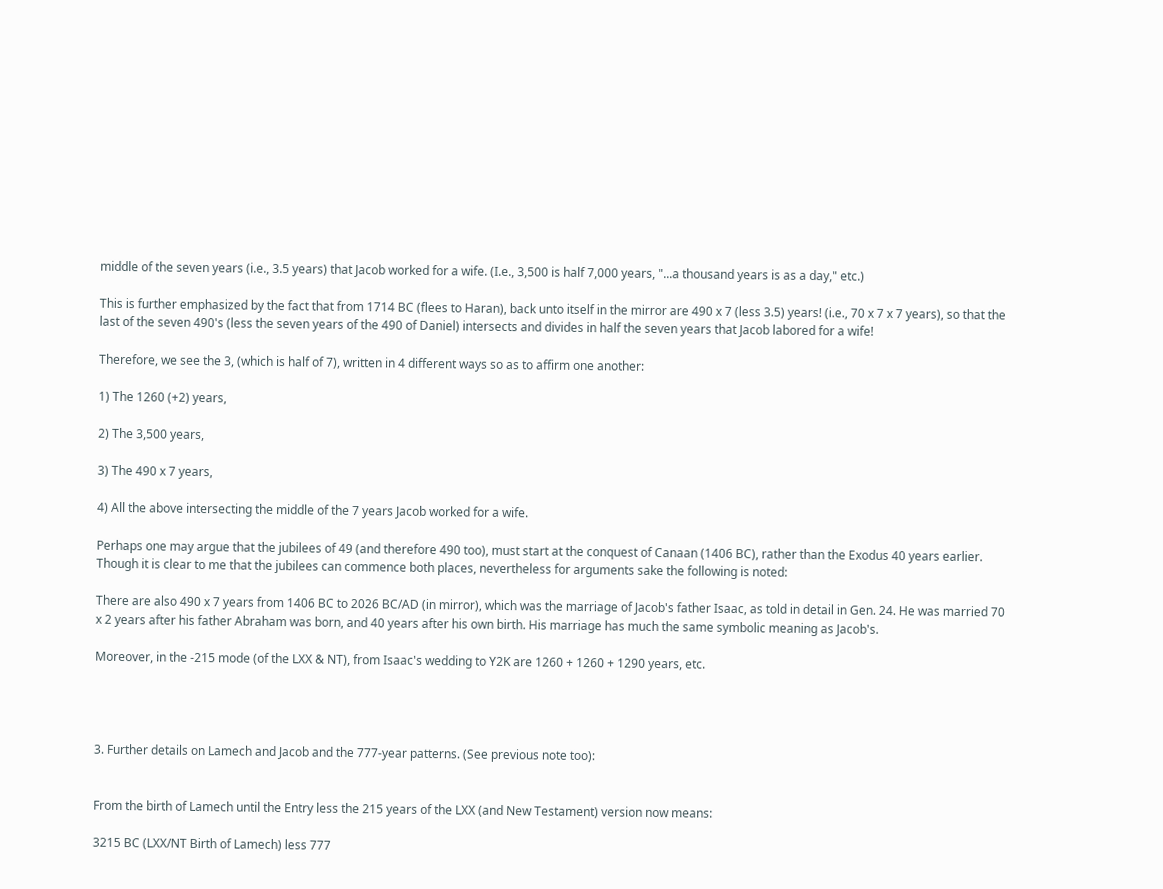middle of the seven years (i.e., 3.5 years) that Jacob worked for a wife. (I.e., 3,500 is half 7,000 years, "...a thousand years is as a day," etc.)

This is further emphasized by the fact that from 1714 BC (flees to Haran), back unto itself in the mirror are 490 x 7 (less 3.5) years! (i.e., 70 x 7 x 7 years), so that the last of the seven 490's (less the seven years of the 490 of Daniel) intersects and divides in half the seven years that Jacob labored for a wife!

Therefore, we see the 3, (which is half of 7), written in 4 different ways so as to affirm one another:

1) The 1260 (+2) years,

2) The 3,500 years,

3) The 490 x 7 years,

4) All the above intersecting the middle of the 7 years Jacob worked for a wife.

Perhaps one may argue that the jubilees of 49 (and therefore 490 too), must start at the conquest of Canaan (1406 BC), rather than the Exodus 40 years earlier. Though it is clear to me that the jubilees can commence both places, nevertheless for arguments sake the following is noted:

There are also 490 x 7 years from 1406 BC to 2026 BC/AD (in mirror), which was the marriage of Jacob's father Isaac, as told in detail in Gen. 24. He was married 70 x 2 years after his father Abraham was born, and 40 years after his own birth. His marriage has much the same symbolic meaning as Jacob's.

Moreover, in the -215 mode (of the LXX & NT), from Isaac's wedding to Y2K are 1260 + 1260 + 1290 years, etc.




3. Further details on Lamech and Jacob and the 777-year patterns. (See previous note too):


From the birth of Lamech until the Entry less the 215 years of the LXX (and New Testament) version now means:

3215 BC (LXX/NT Birth of Lamech) less 777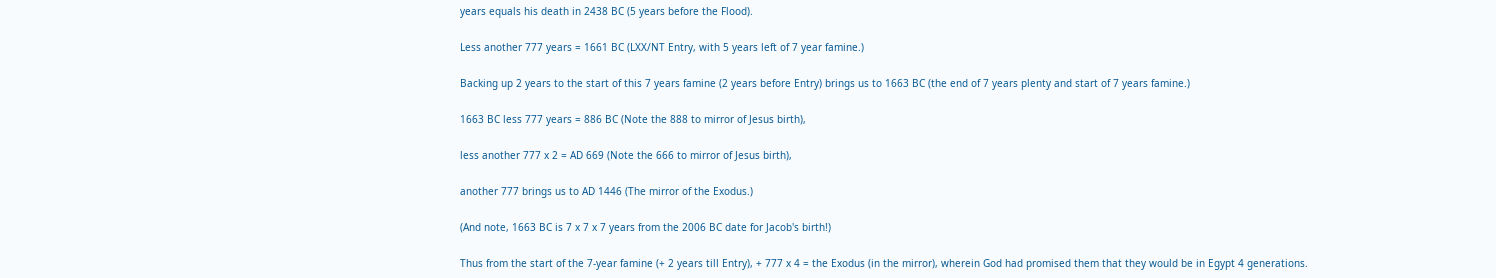years equals his death in 2438 BC (5 years before the Flood).

Less another 777 years = 1661 BC (LXX/NT Entry, with 5 years left of 7 year famine.)

Backing up 2 years to the start of this 7 years famine (2 years before Entry) brings us to 1663 BC (the end of 7 years plenty and start of 7 years famine.)

1663 BC less 777 years = 886 BC (Note the 888 to mirror of Jesus birth),

less another 777 x 2 = AD 669 (Note the 666 to mirror of Jesus birth),

another 777 brings us to AD 1446 (The mirror of the Exodus.)

(And note, 1663 BC is 7 x 7 x 7 years from the 2006 BC date for Jacob's birth!)

Thus from the start of the 7-year famine (+ 2 years till Entry), + 777 x 4 = the Exodus (in the mirror), wherein God had promised them that they would be in Egypt 4 generations.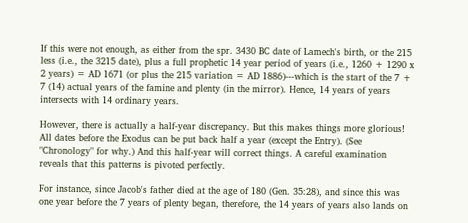If this were not enough, as either from the spr. 3430 BC date of Lamech's birth, or the 215 less (i.e., the 3215 date), plus a full prophetic 14 year period of years (i.e., 1260 + 1290 x 2 years) = AD 1671 (or plus the 215 variation = AD 1886)---which is the start of the 7 + 7 (14) actual years of the famine and plenty (in the mirror). Hence, 14 years of years intersects with 14 ordinary years.

However, there is actually a half-year discrepancy. But this makes things more glorious! All dates before the Exodus can be put back half a year (except the Entry). (See "Chronology" for why.) And this half-year will correct things. A careful examination reveals that this patterns is pivoted perfectly.

For instance, since Jacob's father died at the age of 180 (Gen. 35:28), and since this was one year before the 7 years of plenty began, therefore, the 14 years of years also lands on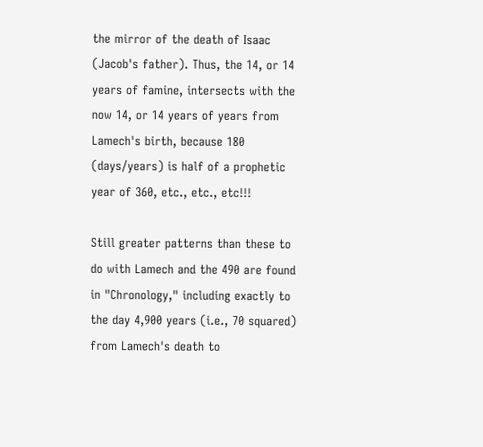the mirror of the death of Isaac (Jacob's father). Thus, the 14, or 14 years of famine, intersects with the now 14, or 14 years of years from Lamech's birth, because 180 (days/years) is half of a prophetic year of 360, etc., etc., etc!!!

Still greater patterns than these to do with Lamech and the 490 are found in "Chronology," including exactly to the day 4,900 years (i.e., 70 squared) from Lamech's death to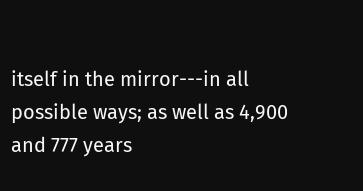itself in the mirror---in all possible ways; as well as 4,900 and 777 years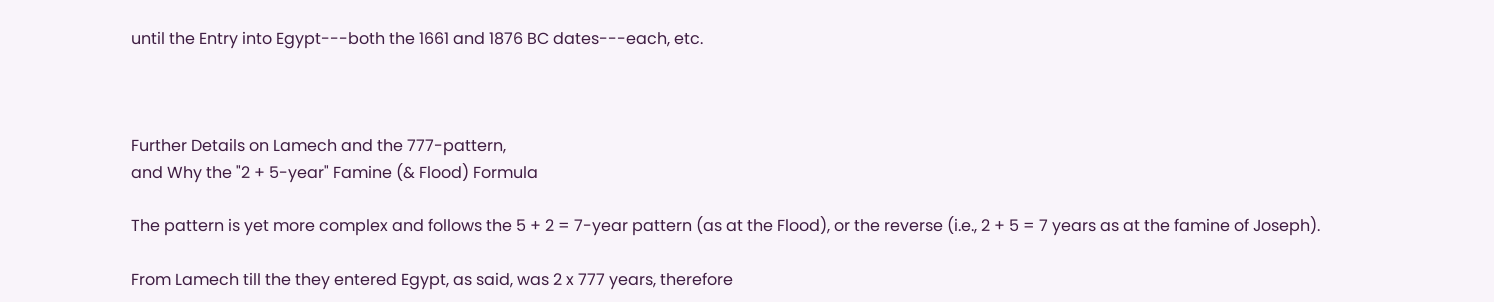until the Entry into Egypt---both the 1661 and 1876 BC dates---each, etc.



Further Details on Lamech and the 777-pattern,
and Why the "2 + 5-year" Famine (& Flood) Formula

The pattern is yet more complex and follows the 5 + 2 = 7-year pattern (as at the Flood), or the reverse (i.e., 2 + 5 = 7 years as at the famine of Joseph).

From Lamech till the they entered Egypt, as said, was 2 x 777 years, therefore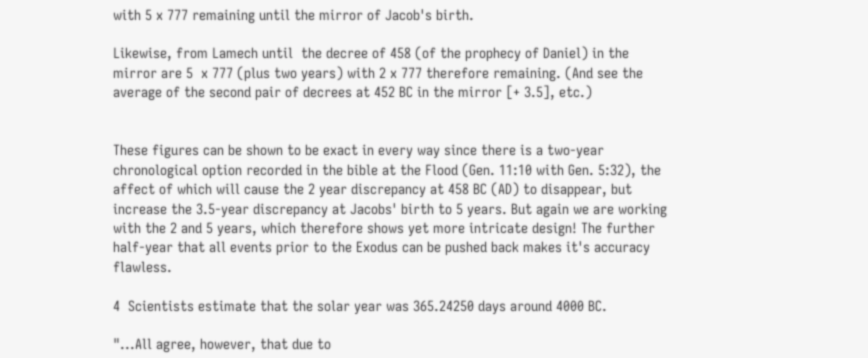with 5 x 777 remaining until the mirror of Jacob's birth.

Likewise, from Lamech until  the decree of 458 (of the prophecy of Daniel) in the mirror are 5  x 777 (plus two years) with 2 x 777 therefore remaining. (And see the average of the second pair of decrees at 452 BC in the mirror [+ 3.5], etc.)


These figures can be shown to be exact in every way since there is a two-year chronological option recorded in the bible at the Flood (Gen. 11:10 with Gen. 5:32), the affect of which will cause the 2 year discrepancy at 458 BC (AD) to disappear, but increase the 3.5-year discrepancy at Jacobs' birth to 5 years. But again we are working with the 2 and 5 years, which therefore shows yet more intricate design! The further half-year that all events prior to the Exodus can be pushed back makes it's accuracy flawless.

4  Scientists estimate that the solar year was 365.24250 days around 4000 BC.

"...All agree, however, that due to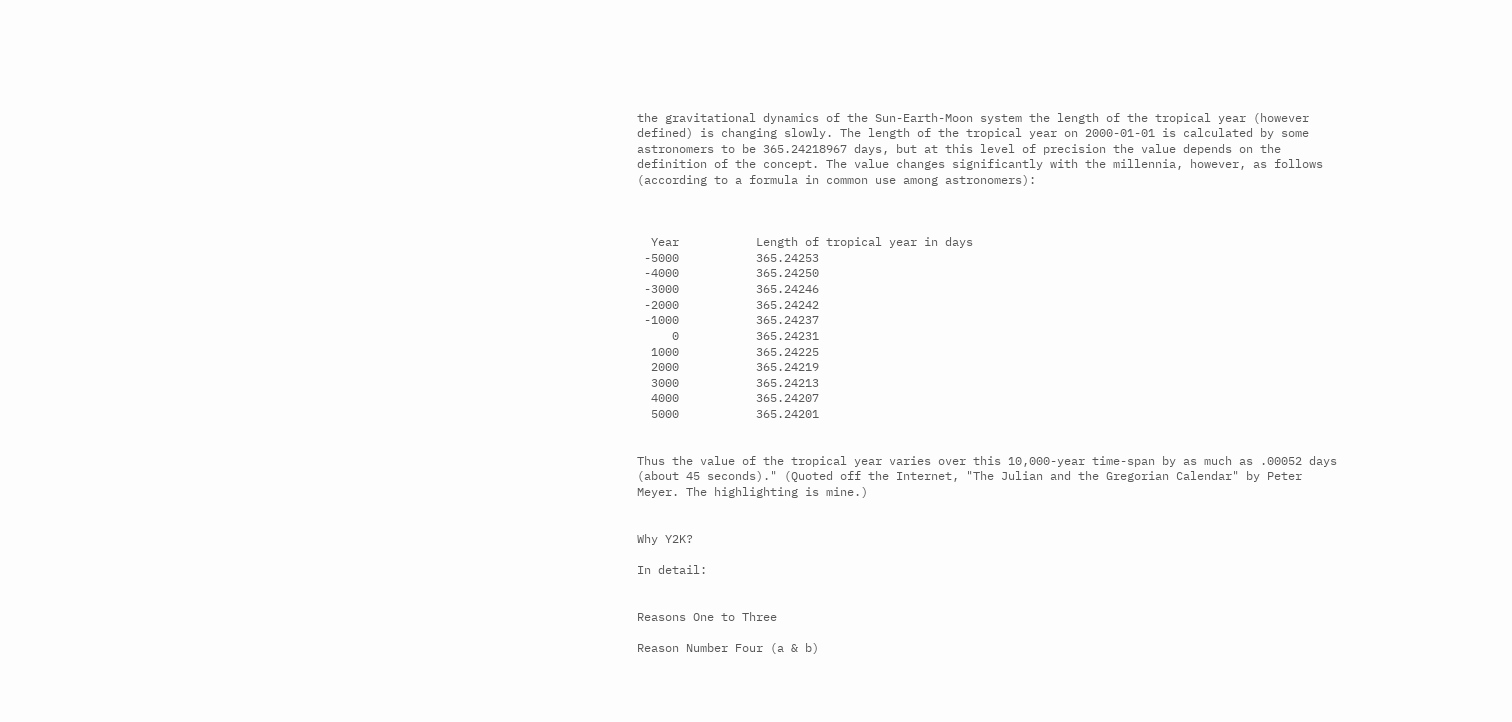the gravitational dynamics of the Sun-Earth-Moon system the length of the tropical year (however defined) is changing slowly. The length of the tropical year on 2000-01-01 is calculated by some astronomers to be 365.24218967 days, but at this level of precision the value depends on the definition of the concept. The value changes significantly with the millennia, however, as follows (according to a formula in common use among astronomers):



  Year           Length of tropical year in days
 -5000           365.24253
 -4000           365.24250
 -3000           365.24246
 -2000           365.24242
 -1000           365.24237
     0           365.24231
  1000           365.24225
  2000           365.24219
  3000           365.24213
  4000           365.24207
  5000           365.24201


Thus the value of the tropical year varies over this 10,000-year time-span by as much as .00052 days (about 45 seconds)." (Quoted off the Internet, "The Julian and the Gregorian Calendar" by Peter Meyer. The highlighting is mine.)


Why Y2K?

In detail:


Reasons One to Three

Reason Number Four (a & b)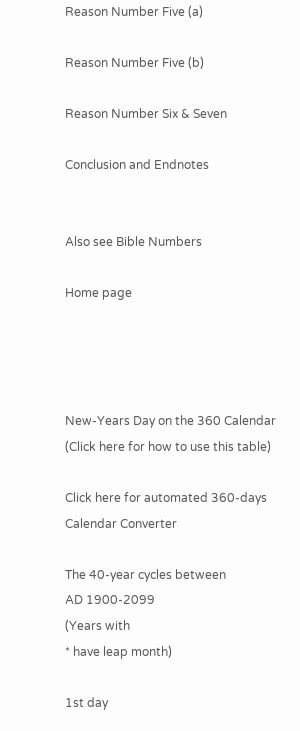Reason Number Five (a)

Reason Number Five (b)

Reason Number Six & Seven

Conclusion and Endnotes


Also see Bible Numbers

Home page




New-Years Day on the 360 Calendar
(Click here for how to use this table)

Click here for automated 360-days Calendar Converter

The 40-year cycles between
AD 1900-2099
(Years with
* have leap month)

1st day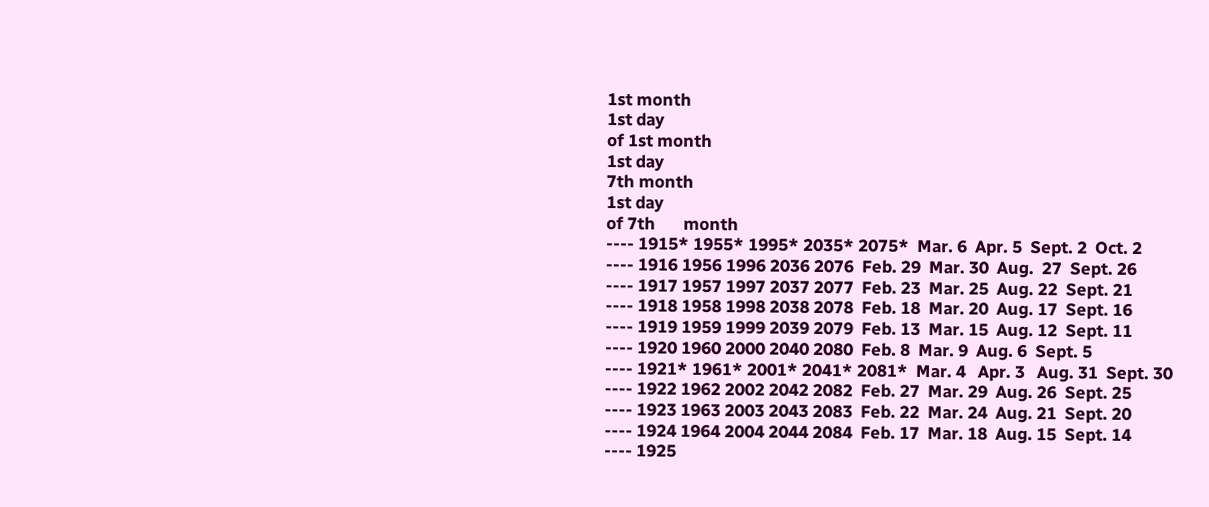1st month
1st day
of 1st month
1st day
7th month
1st day
of 7th       month
---- 1915* 1955* 1995* 2035* 2075*  Mar. 6  Apr. 5  Sept. 2  Oct. 2
---- 1916 1956 1996 2036 2076  Feb. 29  Mar. 30  Aug.  27  Sept. 26
---- 1917 1957 1997 2037 2077  Feb. 23  Mar. 25  Aug. 22  Sept. 21
---- 1918 1958 1998 2038 2078  Feb. 18  Mar. 20  Aug. 17  Sept. 16
---- 1919 1959 1999 2039 2079  Feb. 13  Mar. 15  Aug. 12  Sept. 11
---- 1920 1960 2000 2040 2080  Feb. 8  Mar. 9  Aug. 6  Sept. 5
---- 1921* 1961* 2001* 2041* 2081*  Mar. 4   Apr. 3   Aug. 31  Sept. 30
---- 1922 1962 2002 2042 2082  Feb. 27  Mar. 29  Aug. 26  Sept. 25
---- 1923 1963 2003 2043 2083  Feb. 22  Mar. 24  Aug. 21  Sept. 20
---- 1924 1964 2004 2044 2084  Feb. 17  Mar. 18  Aug. 15  Sept. 14
---- 1925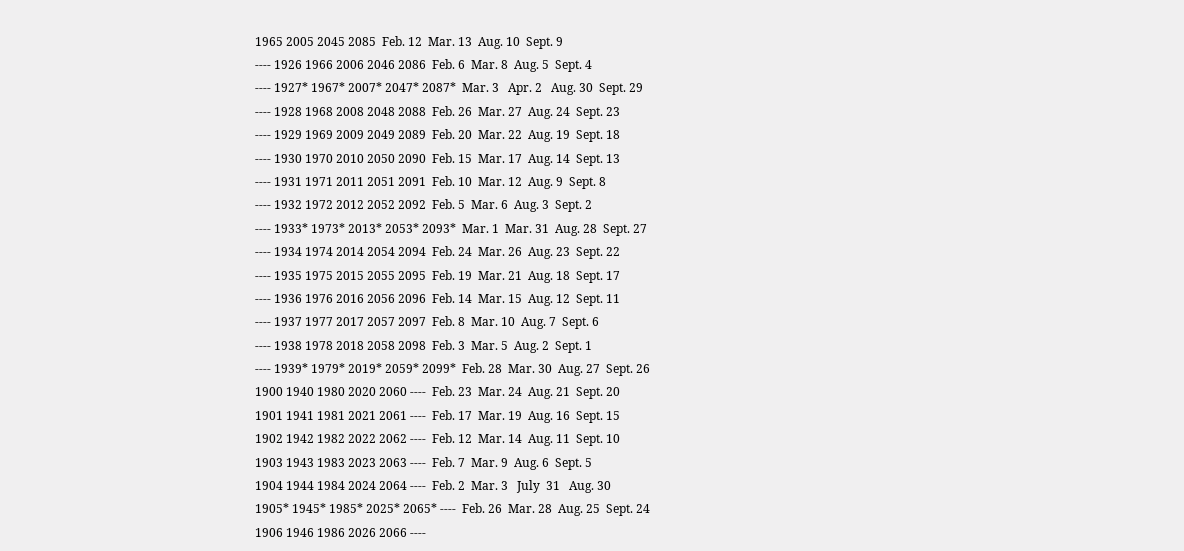1965 2005 2045 2085  Feb. 12  Mar. 13  Aug. 10  Sept. 9
---- 1926 1966 2006 2046 2086  Feb. 6  Mar. 8  Aug. 5  Sept. 4
---- 1927* 1967* 2007* 2047* 2087*  Mar. 3   Apr. 2   Aug. 30  Sept. 29
---- 1928 1968 2008 2048 2088  Feb. 26  Mar. 27  Aug. 24  Sept. 23
---- 1929 1969 2009 2049 2089  Feb. 20  Mar. 22  Aug. 19  Sept. 18
---- 1930 1970 2010 2050 2090  Feb. 15  Mar. 17  Aug. 14  Sept. 13
---- 1931 1971 2011 2051 2091  Feb. 10  Mar. 12  Aug. 9  Sept. 8
---- 1932 1972 2012 2052 2092  Feb. 5  Mar. 6  Aug. 3  Sept. 2
---- 1933* 1973* 2013* 2053* 2093*  Mar. 1  Mar. 31  Aug. 28  Sept. 27
---- 1934 1974 2014 2054 2094  Feb. 24  Mar. 26  Aug. 23  Sept. 22
---- 1935 1975 2015 2055 2095  Feb. 19  Mar. 21  Aug. 18  Sept. 17
---- 1936 1976 2016 2056 2096  Feb. 14  Mar. 15  Aug. 12  Sept. 11
---- 1937 1977 2017 2057 2097  Feb. 8  Mar. 10  Aug. 7  Sept. 6
---- 1938 1978 2018 2058 2098  Feb. 3  Mar. 5  Aug. 2  Sept. 1
---- 1939* 1979* 2019* 2059* 2099*  Feb. 28  Mar. 30  Aug. 27  Sept. 26
1900 1940 1980 2020 2060 ----  Feb. 23  Mar. 24  Aug. 21  Sept. 20
1901 1941 1981 2021 2061 ----  Feb. 17  Mar. 19  Aug. 16  Sept. 15
1902 1942 1982 2022 2062 ----  Feb. 12  Mar. 14  Aug. 11  Sept. 10
1903 1943 1983 2023 2063 ----  Feb. 7  Mar. 9  Aug. 6  Sept. 5
1904 1944 1984 2024 2064 ----  Feb. 2  Mar. 3   July  31   Aug. 30
1905* 1945* 1985* 2025* 2065* ----  Feb. 26  Mar. 28  Aug. 25  Sept. 24
1906 1946 1986 2026 2066 ----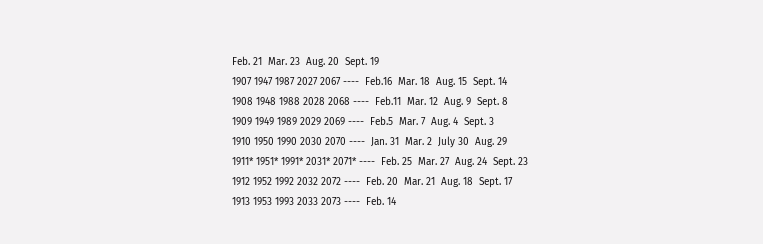Feb. 21  Mar. 23  Aug. 20  Sept. 19
1907 1947 1987 2027 2067 ----  Feb.16  Mar. 18  Aug. 15  Sept. 14
1908 1948 1988 2028 2068 ----  Feb.11  Mar. 12  Aug. 9  Sept. 8
1909 1949 1989 2029 2069 ----  Feb.5  Mar. 7  Aug. 4  Sept. 3
1910 1950 1990 2030 2070 ----  Jan. 31  Mar. 2  July 30  Aug. 29
1911* 1951* 1991* 2031* 2071* ----  Feb. 25  Mar. 27  Aug. 24  Sept. 23
1912 1952 1992 2032 2072 ----  Feb. 20  Mar. 21  Aug. 18  Sept. 17
1913 1953 1993 2033 2073 ----  Feb. 14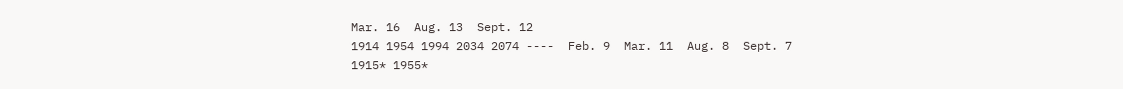Mar. 16  Aug. 13  Sept. 12
1914 1954 1994 2034 2074 ----  Feb. 9  Mar. 11  Aug. 8  Sept. 7
1915* 1955*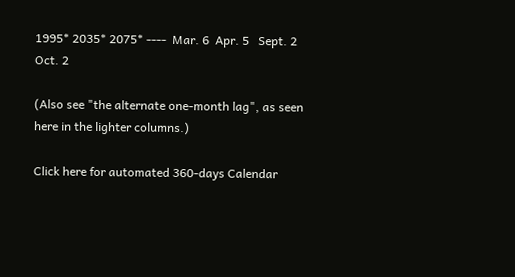1995* 2035* 2075* ----  Mar. 6  Apr. 5   Sept. 2  Oct. 2

(Also see "the alternate one-month lag", as seen here in the lighter columns.)

Click here for automated 360-days Calendar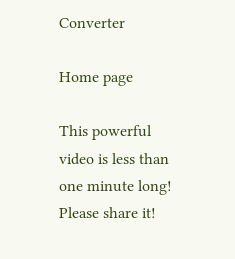Converter

Home page

This powerful video is less than one minute long! Please share it!